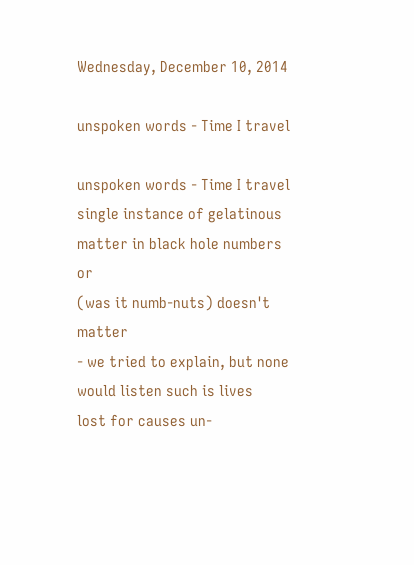Wednesday, December 10, 2014

unspoken words - Time I travel

unspoken words - Time I travel
single instance of gelatinous
matter in black hole numbers or
(was it numb-nuts) doesn't matter
- we tried to explain, but none
would listen such is lives
lost for causes un-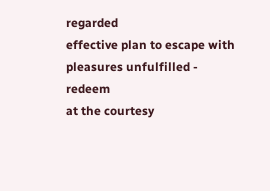regarded
effective plan to escape with
pleasures unfulfilled - redeem
at the courtesy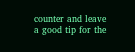counter and leave
a good tip for the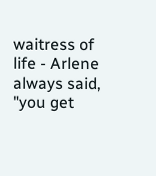waitress of
life - Arlene always said, "you get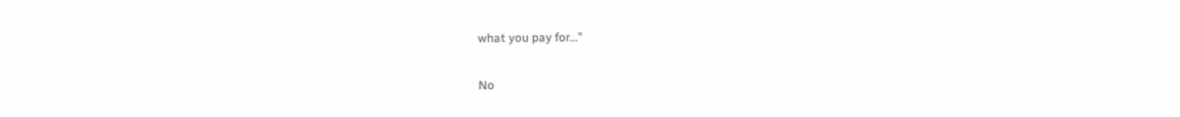what you pay for…"

No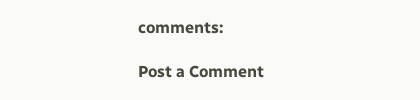comments:

Post a Comment